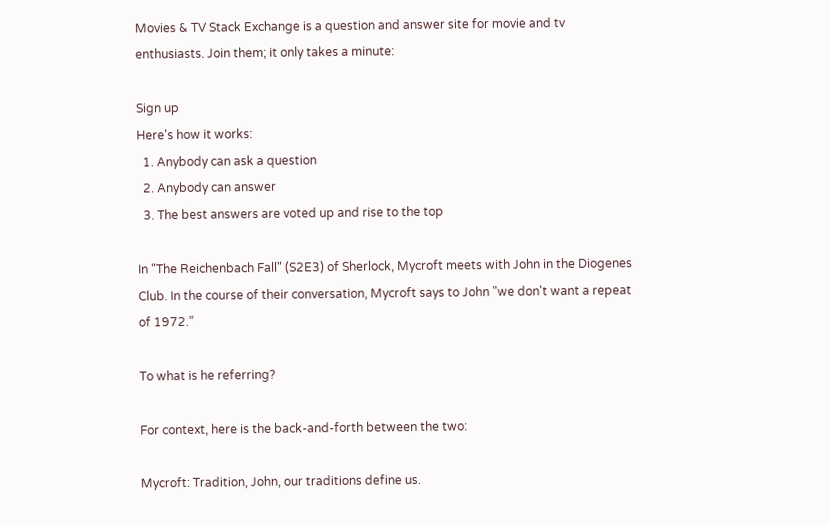Movies & TV Stack Exchange is a question and answer site for movie and tv enthusiasts. Join them; it only takes a minute:

Sign up
Here's how it works:
  1. Anybody can ask a question
  2. Anybody can answer
  3. The best answers are voted up and rise to the top

In "The Reichenbach Fall" (S2E3) of Sherlock, Mycroft meets with John in the Diogenes Club. In the course of their conversation, Mycroft says to John "we don't want a repeat of 1972.”

To what is he referring?

For context, here is the back-and-forth between the two:

Mycroft: Tradition, John, our traditions define us.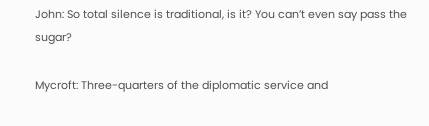John: So total silence is traditional, is it? You can’t even say pass the sugar?

Mycroft: Three-quarters of the diplomatic service and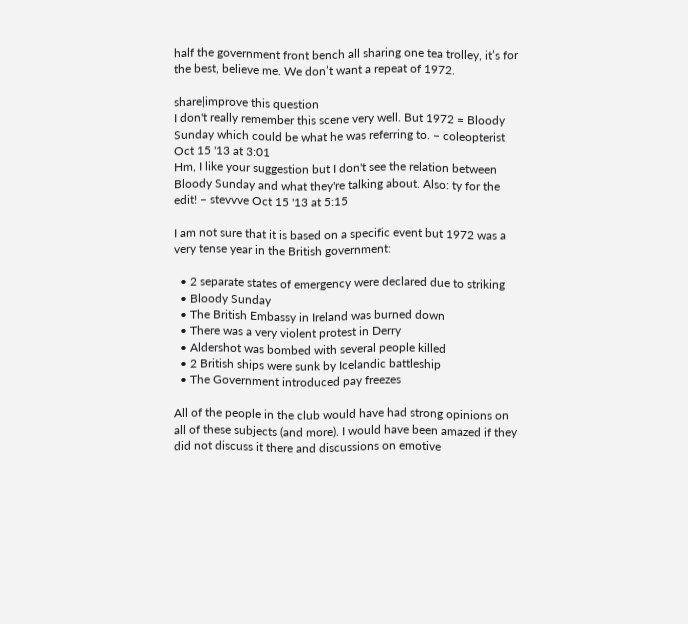half the government front bench all sharing one tea trolley, it’s for the best, believe me. We don’t want a repeat of 1972.

share|improve this question
I don't really remember this scene very well. But 1972 = Bloody Sunday which could be what he was referring to. – coleopterist Oct 15 '13 at 3:01
Hm, I like your suggestion but I don't see the relation between Bloody Sunday and what they're talking about. Also: ty for the edit! – stevvve Oct 15 '13 at 5:15

I am not sure that it is based on a specific event but 1972 was a very tense year in the British government:

  • 2 separate states of emergency were declared due to striking
  • Bloody Sunday
  • The British Embassy in Ireland was burned down
  • There was a very violent protest in Derry
  • Aldershot was bombed with several people killed
  • 2 British ships were sunk by Icelandic battleship
  • The Government introduced pay freezes

All of the people in the club would have had strong opinions on all of these subjects (and more). I would have been amazed if they did not discuss it there and discussions on emotive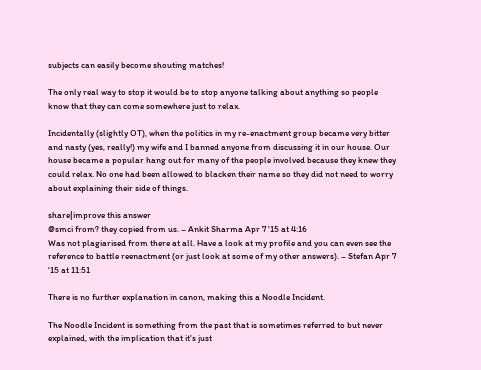subjects can easily become shouting matches!

The only real way to stop it would be to stop anyone talking about anything so people know that they can come somewhere just to relax.

Incidentally (slightly OT), when the politics in my re-enactment group became very bitter and nasty (yes, really!) my wife and I banned anyone from discussing it in our house. Our house became a popular hang out for many of the people involved because they knew they could relax. No one had been allowed to blacken their name so they did not need to worry about explaining their side of things.

share|improve this answer
@smci from? they copied from us. – Ankit Sharma Apr 7 '15 at 4:16
Was not plagiarised from there at all. Have a look at my profile and you can even see the reference to battle reenactment (or just look at some of my other answers). – Stefan Apr 7 '15 at 11:51

There is no further explanation in canon, making this a Noodle Incident.

The Noodle Incident is something from the past that is sometimes referred to but never explained, with the implication that it's just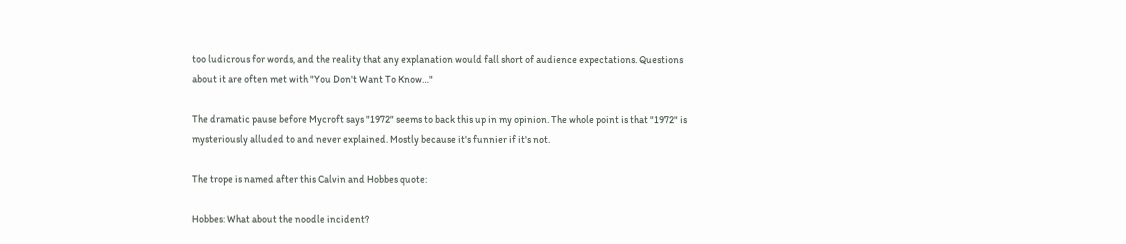too ludicrous for words, and the reality that any explanation would fall short of audience expectations. Questions about it are often met with "You Don't Want To Know…"

The dramatic pause before Mycroft says "1972" seems to back this up in my opinion. The whole point is that "1972" is mysteriously alluded to and never explained. Mostly because it's funnier if it's not.

The trope is named after this Calvin and Hobbes quote:

Hobbes: What about the noodle incident?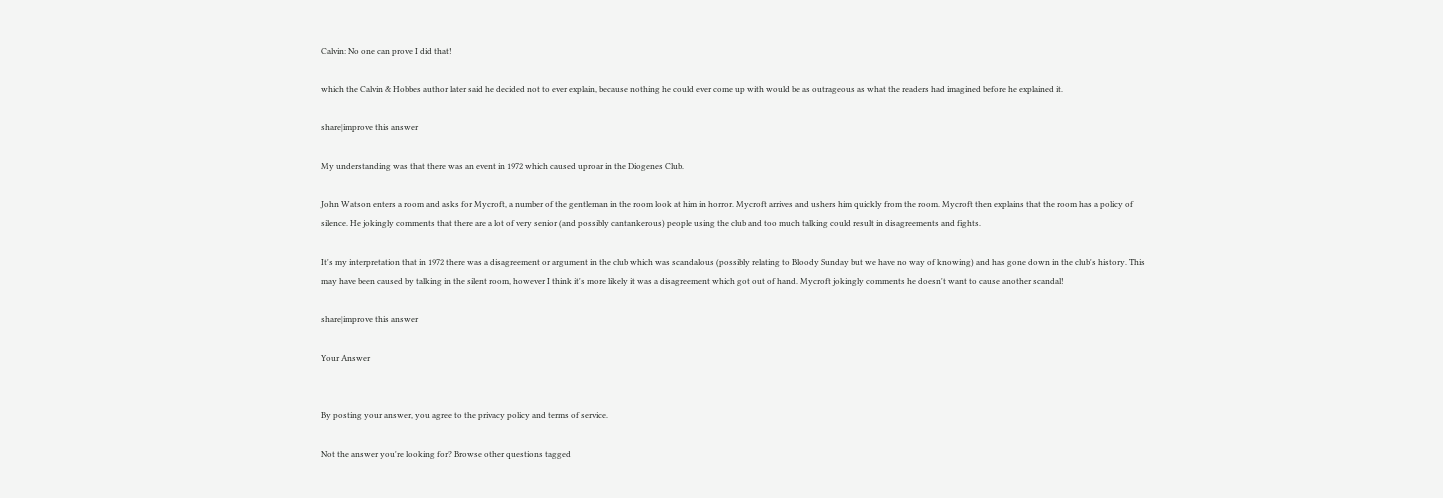Calvin: No one can prove I did that!

which the Calvin & Hobbes author later said he decided not to ever explain, because nothing he could ever come up with would be as outrageous as what the readers had imagined before he explained it.

share|improve this answer

My understanding was that there was an event in 1972 which caused uproar in the Diogenes Club.

John Watson enters a room and asks for Mycroft, a number of the gentleman in the room look at him in horror. Mycroft arrives and ushers him quickly from the room. Mycroft then explains that the room has a policy of silence. He jokingly comments that there are a lot of very senior (and possibly cantankerous) people using the club and too much talking could result in disagreements and fights.

It's my interpretation that in 1972 there was a disagreement or argument in the club which was scandalous (possibly relating to Bloody Sunday but we have no way of knowing) and has gone down in the club's history. This may have been caused by talking in the silent room, however I think it's more likely it was a disagreement which got out of hand. Mycroft jokingly comments he doesn't want to cause another scandal!

share|improve this answer

Your Answer


By posting your answer, you agree to the privacy policy and terms of service.

Not the answer you're looking for? Browse other questions tagged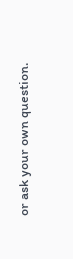or ask your own question.